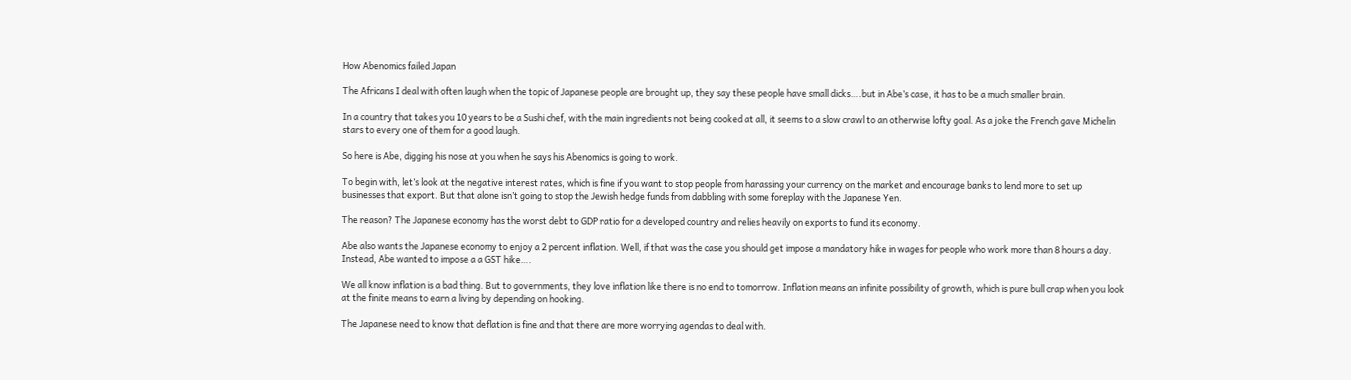How Abenomics failed Japan

The Africans I deal with often laugh when the topic of Japanese people are brought up, they say these people have small dicks….but in Abe’s case, it has to be a much smaller brain.

In a country that takes you 10 years to be a Sushi chef, with the main ingredients not being cooked at all, it seems to a slow crawl to an otherwise lofty goal. As a joke the French gave Michelin stars to every one of them for a good laugh.

So here is Abe, digging his nose at you when he says his Abenomics is going to work.

To begin with, let’s look at the negative interest rates, which is fine if you want to stop people from harassing your currency on the market and encourage banks to lend more to set up businesses that export. But that alone isn’t going to stop the Jewish hedge funds from dabbling with some foreplay with the Japanese Yen.

The reason? The Japanese economy has the worst debt to GDP ratio for a developed country and relies heavily on exports to fund its economy.

Abe also wants the Japanese economy to enjoy a 2 percent inflation. Well, if that was the case you should get impose a mandatory hike in wages for people who work more than 8 hours a day. Instead, Abe wanted to impose a a GST hike….

We all know inflation is a bad thing. But to governments, they love inflation like there is no end to tomorrow. Inflation means an infinite possibility of growth, which is pure bull crap when you look at the finite means to earn a living by depending on hooking.

The Japanese need to know that deflation is fine and that there are more worrying agendas to deal with.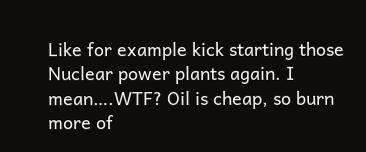Like for example kick starting those Nuclear power plants again. I mean….WTF? Oil is cheap, so burn more of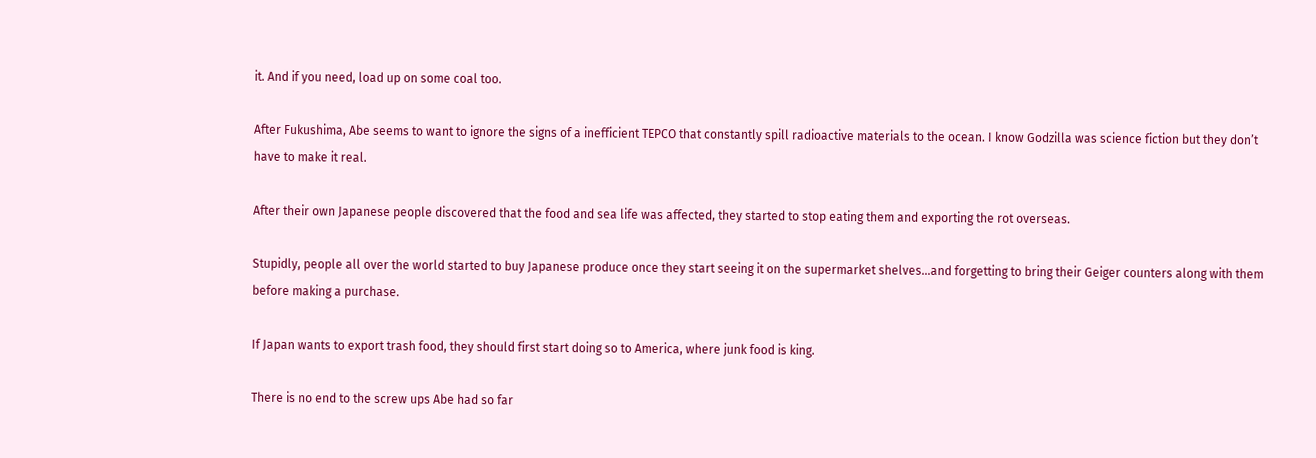it. And if you need, load up on some coal too.

After Fukushima, Abe seems to want to ignore the signs of a inefficient TEPCO that constantly spill radioactive materials to the ocean. I know Godzilla was science fiction but they don’t have to make it real.

After their own Japanese people discovered that the food and sea life was affected, they started to stop eating them and exporting the rot overseas.

Stupidly, people all over the world started to buy Japanese produce once they start seeing it on the supermarket shelves…and forgetting to bring their Geiger counters along with them before making a purchase.

If Japan wants to export trash food, they should first start doing so to America, where junk food is king.

There is no end to the screw ups Abe had so far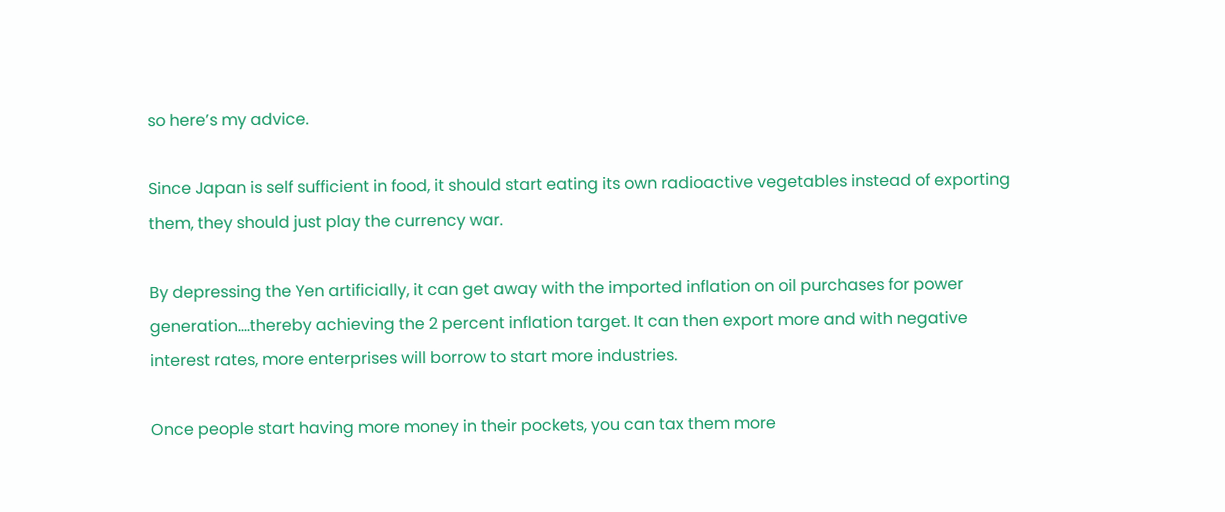so here’s my advice.

Since Japan is self sufficient in food, it should start eating its own radioactive vegetables instead of exporting them, they should just play the currency war.

By depressing the Yen artificially, it can get away with the imported inflation on oil purchases for power generation….thereby achieving the 2 percent inflation target. It can then export more and with negative interest rates, more enterprises will borrow to start more industries.

Once people start having more money in their pockets, you can tax them more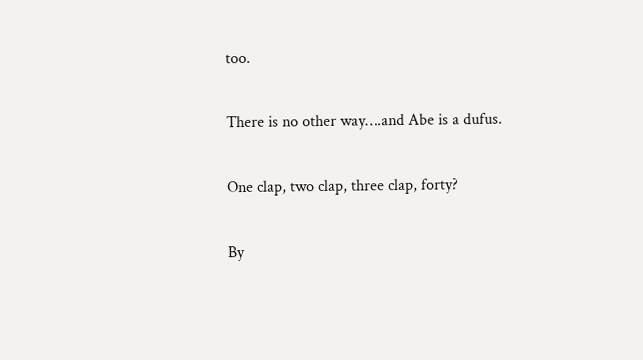too.

There is no other way….and Abe is a dufus.

One clap, two clap, three clap, forty?

By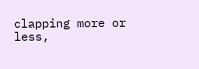clapping more or less,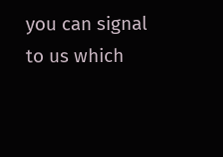you can signal to us which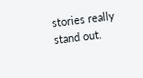stories really stand out.